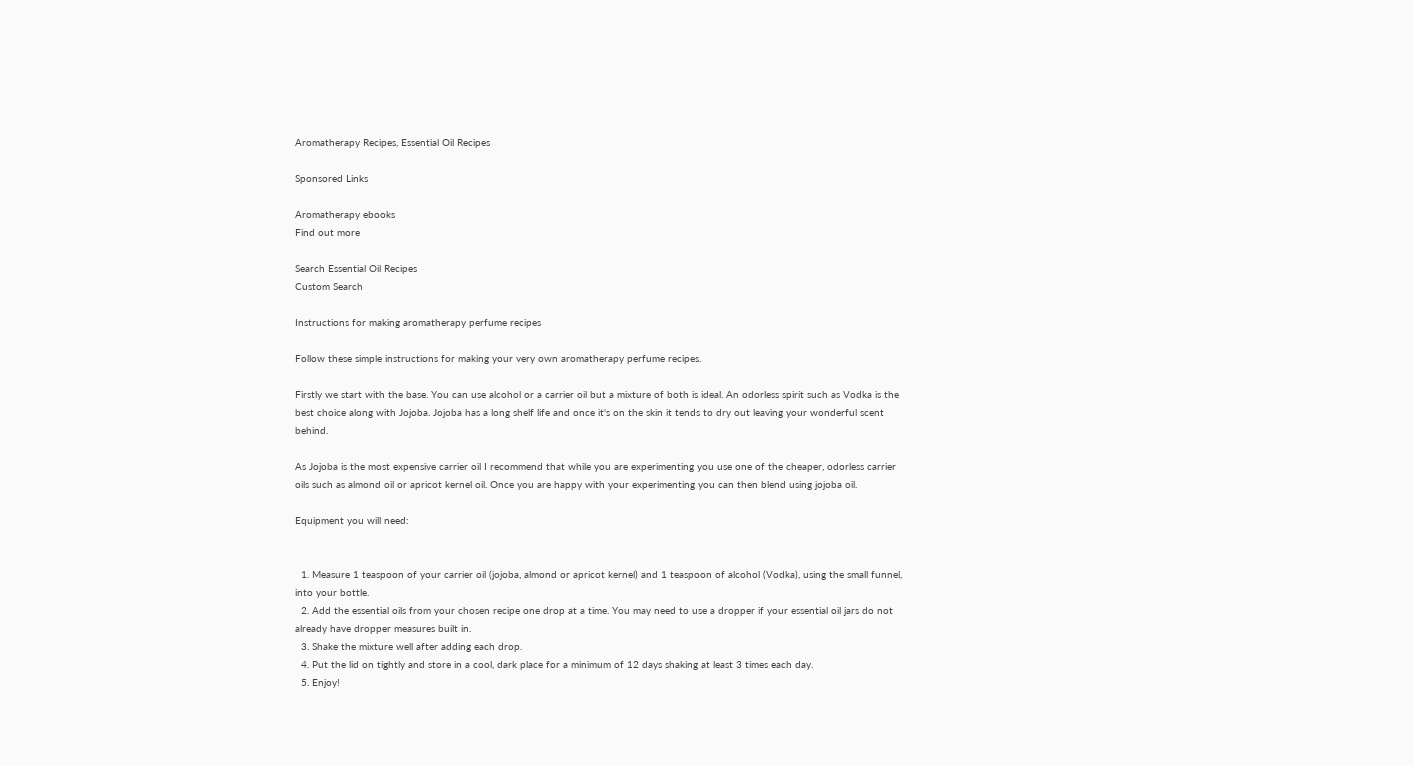Aromatherapy Recipes, Essential Oil Recipes

Sponsored Links

Aromatherapy ebooks
Find out more

Search Essential Oil Recipes
Custom Search

Instructions for making aromatherapy perfume recipes

Follow these simple instructions for making your very own aromatherapy perfume recipes.

Firstly we start with the base. You can use alcohol or a carrier oil but a mixture of both is ideal. An odorless spirit such as Vodka is the best choice along with Jojoba. Jojoba has a long shelf life and once it's on the skin it tends to dry out leaving your wonderful scent behind.

As Jojoba is the most expensive carrier oil I recommend that while you are experimenting you use one of the cheaper, odorless carrier oils such as almond oil or apricot kernel oil. Once you are happy with your experimenting you can then blend using jojoba oil.

Equipment you will need:


  1. Measure 1 teaspoon of your carrier oil (jojoba, almond or apricot kernel) and 1 teaspoon of alcohol (Vodka), using the small funnel, into your bottle.
  2. Add the essential oils from your chosen recipe one drop at a time. You may need to use a dropper if your essential oil jars do not already have dropper measures built in.
  3. Shake the mixture well after adding each drop.
  4. Put the lid on tightly and store in a cool, dark place for a minimum of 12 days shaking at least 3 times each day.
  5. Enjoy!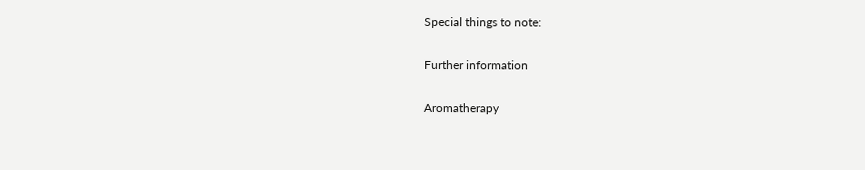Special things to note:

Further information

Aromatherapy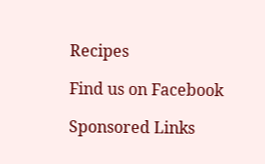Recipes

Find us on Facebook

Sponsored Links